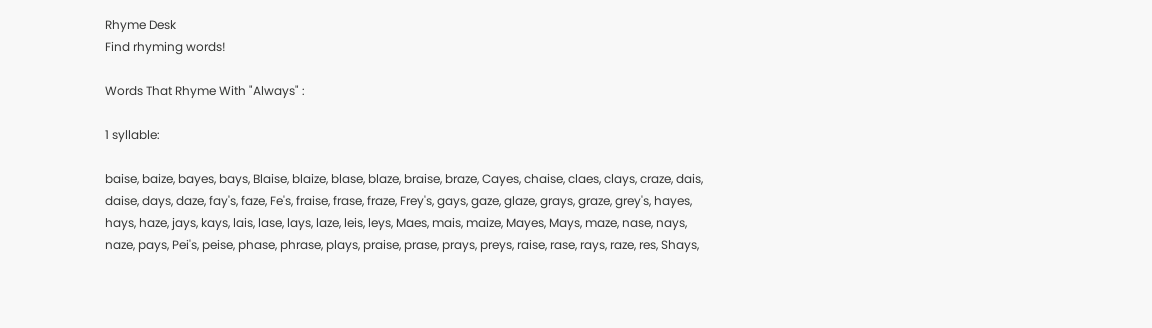Rhyme Desk
Find rhyming words!

Words That Rhyme With "Always" :

1 syllable:

baise, baize, bayes, bays, Blaise, blaize, blase, blaze, braise, braze, Cayes, chaise, claes, clays, craze, dais, daise, days, daze, fay's, faze, Fe's, fraise, frase, fraze, Frey's, gays, gaze, glaze, grays, graze, grey's, hayes, hays, haze, jays, kays, lais, lase, lays, laze, leis, leys, Maes, mais, maize, Mayes, Mays, maze, nase, nays, naze, pays, Pei's, peise, phase, phrase, plays, praise, prase, prays, preys, raise, rase, rays, raze, res, Shays,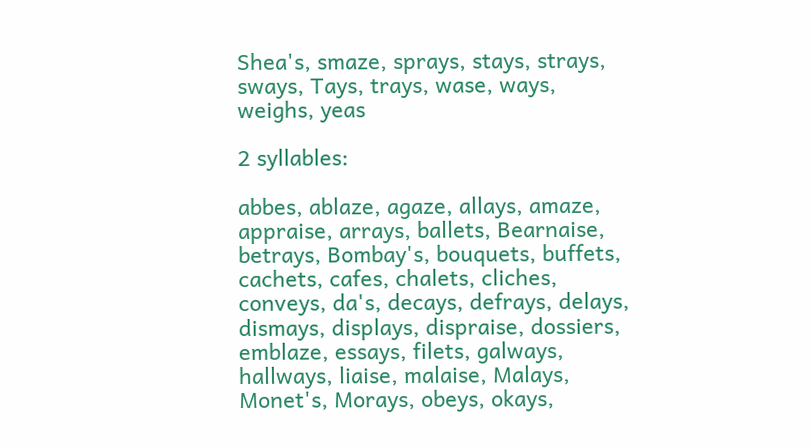Shea's, smaze, sprays, stays, strays, sways, Tays, trays, wase, ways, weighs, yeas

2 syllables:

abbes, ablaze, agaze, allays, amaze, appraise, arrays, ballets, Bearnaise, betrays, Bombay's, bouquets, buffets, cachets, cafes, chalets, cliches, conveys, da's, decays, defrays, delays, dismays, displays, dispraise, dossiers, emblaze, essays, filets, galways, hallways, liaise, malaise, Malays, Monet's, Morays, obeys, okays,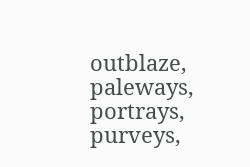outblaze, paleways, portrays, purveys,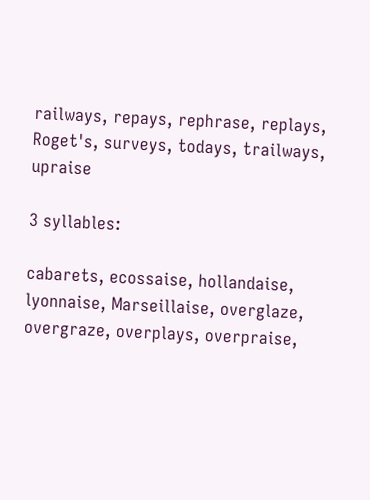railways, repays, rephrase, replays, Roget's, surveys, todays, trailways, upraise

3 syllables:

cabarets, ecossaise, hollandaise, lyonnaise, Marseillaise, overglaze, overgraze, overplays, overpraise,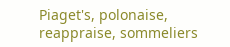Piaget's, polonaise, reappraise, sommeliers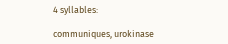4 syllables:

communiques, urokinase